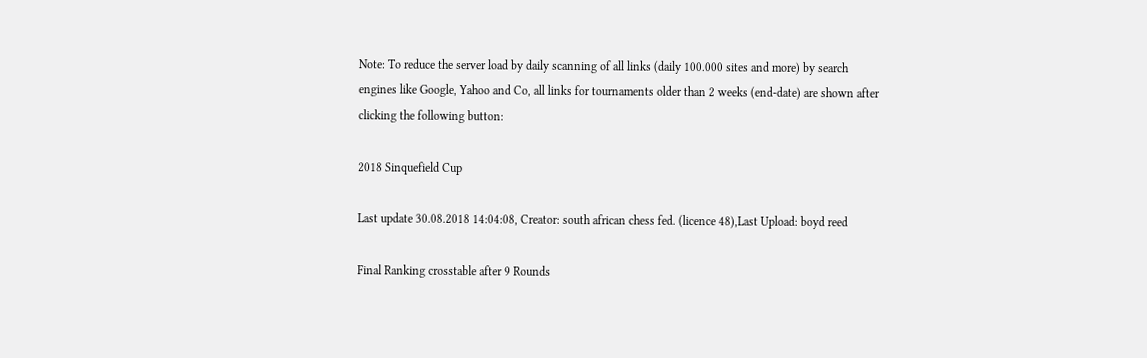Note: To reduce the server load by daily scanning of all links (daily 100.000 sites and more) by search engines like Google, Yahoo and Co, all links for tournaments older than 2 weeks (end-date) are shown after clicking the following button:

2018 Sinquefield Cup

Last update 30.08.2018 14:04:08, Creator: south african chess fed. (licence 48),Last Upload: boyd reed

Final Ranking crosstable after 9 Rounds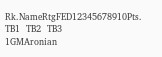Rk.NameRtgFED12345678910Pts. TB1  TB2  TB3
1GMAronian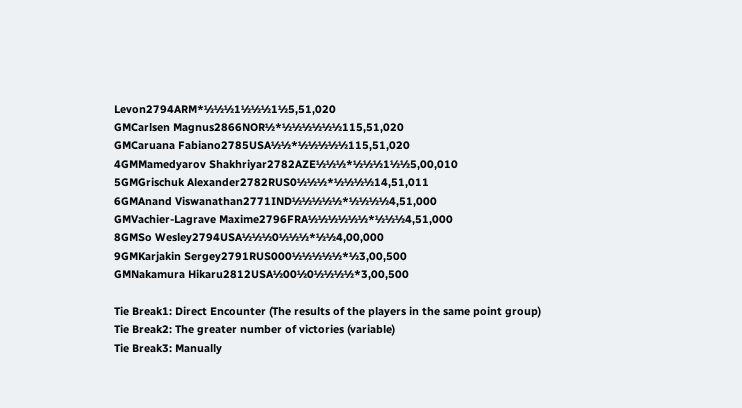Levon2794ARM*½½½1½½½1½5,51,020
GMCarlsen Magnus2866NOR½*½½½½½½115,51,020
GMCaruana Fabiano2785USA½½*½½½½½115,51,020
4GMMamedyarov Shakhriyar2782AZE½½½*½½½1½½5,00,010
5GMGrischuk Alexander2782RUS0½½½*½½½½14,51,011
6GMAnand Viswanathan2771IND½½½½½*½½½½4,51,000
GMVachier-Lagrave Maxime2796FRA½½½½½½*½½½4,51,000
8GMSo Wesley2794USA½½½0½½½*½½4,00,000
9GMKarjakin Sergey2791RUS000½½½½½*½3,00,500
GMNakamura Hikaru2812USA½00½0½½½½*3,00,500

Tie Break1: Direct Encounter (The results of the players in the same point group)
Tie Break2: The greater number of victories (variable)
Tie Break3: Manually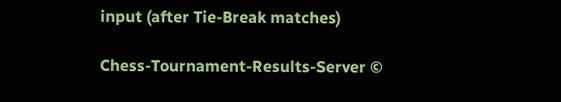input (after Tie-Break matches)

Chess-Tournament-Results-Server ©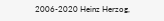2006-2020 Heinz Herzog,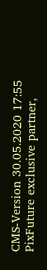CMS-Version 30.05.2020 17:55
PixFuture exclusive partner,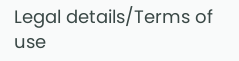Legal details/Terms of use